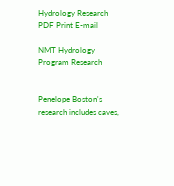Hydrology Research PDF Print E-mail

NMT Hydrology Program Research


Penelope Boston's research includes caves,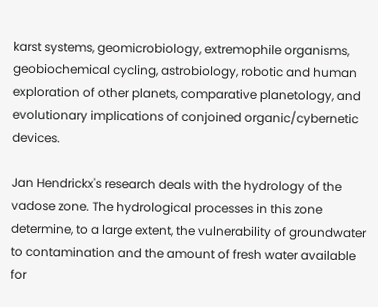karst systems, geomicrobiology, extremophile organisms, geobiochemical cycling, astrobiology, robotic and human exploration of other planets, comparative planetology, and evolutionary implications of conjoined organic/cybernetic devices.

Jan Hendrickx's research deals with the hydrology of the vadose zone. The hydrological processes in this zone determine, to a large extent, the vulnerability of groundwater to contamination and the amount of fresh water available for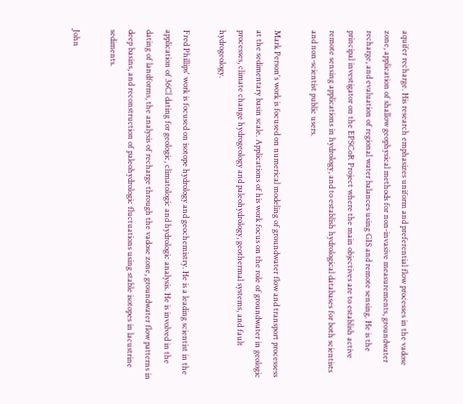aquifer recharge. His research emphasizes uniform and preferential flow processes in the vadose zone, application of shallow geophysical methods for non-invasive measurements, groundwater recharge, and evaluation of regional water balances using GIS and remote sensing. He is the principal investigator on the EPSCoR Project where the main objectives are to establish active remote sensing applications in hydrology, and to establish hydrological databases for both scientists and non-scientist public users.

Mark Person's work is focused on numerical modeling of groundwater flow and transport processess at the sedimentary basin scale. Applications of his work focus on the role of groundwater in geologic processes, climate change hydrogeology and paleohydrology, geothermal systems, and fault hydrogeology.

Fred Phillips' work is focused on isotope hydrology and geochemistry. He is a leading scientist in the application of 36Cl dating for geologic, climatologic and hydrologic analysis. He is involved in the dating of landforms, the analysis of recharge through the vadose zone, groundwater flow patterns in deep basins, and reconstruction of paleohydrologic fluctuations using stable isotopes in lacustrine sediments.

John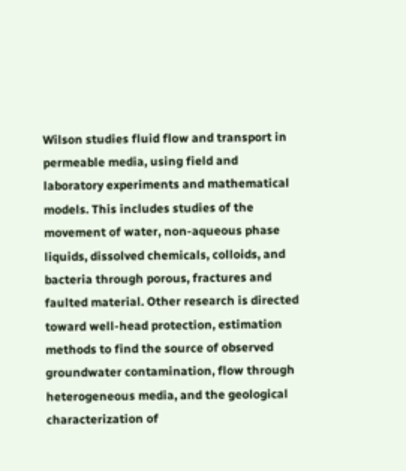Wilson studies fluid flow and transport in permeable media, using field and laboratory experiments and mathematical models. This includes studies of the movement of water, non-aqueous phase liquids, dissolved chemicals, colloids, and bacteria through porous, fractures and faulted material. Other research is directed toward well-head protection, estimation methods to find the source of observed groundwater contamination, flow through heterogeneous media, and the geological characterization of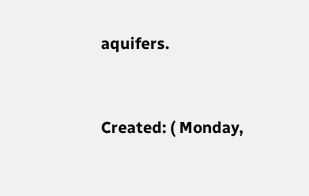aquifers.


Created: ( Monday,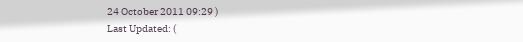24 October 2011 09:29 )
Last Updated: (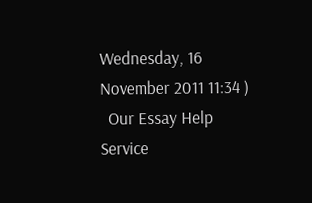Wednesday, 16 November 2011 11:34 )
  Our Essay Help Service